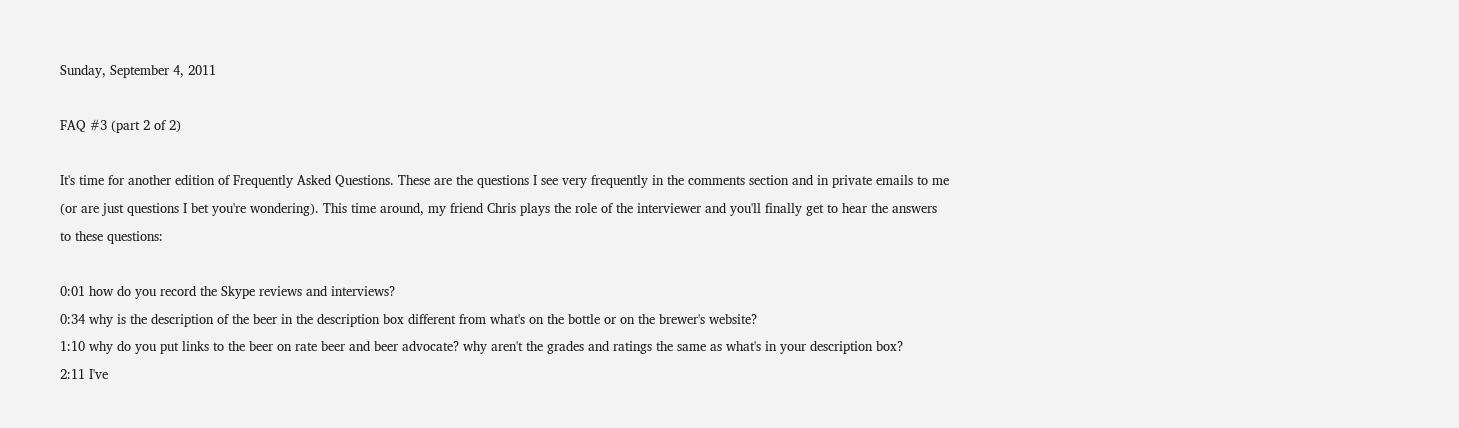Sunday, September 4, 2011

FAQ #3 (part 2 of 2)

It's time for another edition of Frequently Asked Questions. These are the questions I see very frequently in the comments section and in private emails to me (or are just questions I bet you're wondering). This time around, my friend Chris plays the role of the interviewer and you'll finally get to hear the answers to these questions:

0:01 how do you record the Skype reviews and interviews?
0:34 why is the description of the beer in the description box different from what's on the bottle or on the brewer's website?
1:10 why do you put links to the beer on rate beer and beer advocate? why aren't the grades and ratings the same as what's in your description box?
2:11 I've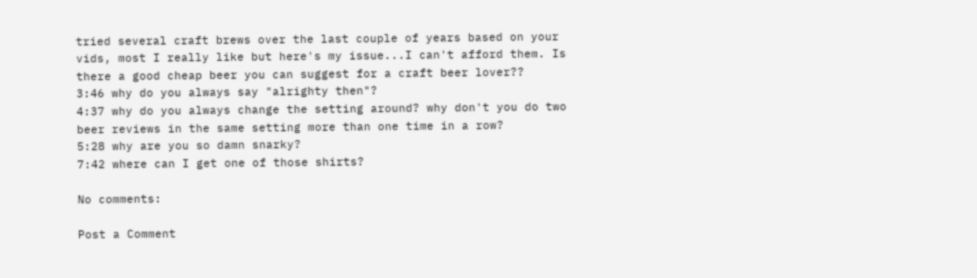tried several craft brews over the last couple of years based on your vids, most I really like but here's my issue...I can't afford them. Is there a good cheap beer you can suggest for a craft beer lover??
3:46 why do you always say "alrighty then"?
4:37 why do you always change the setting around? why don't you do two beer reviews in the same setting more than one time in a row?
5:28 why are you so damn snarky?
7:42 where can I get one of those shirts?

No comments:

Post a Comment